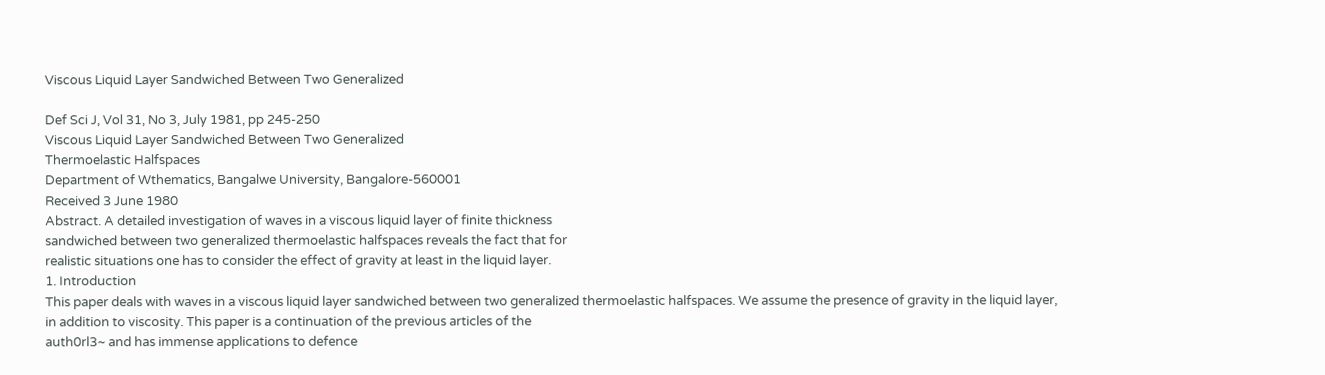Viscous Liquid Layer Sandwiched Between Two Generalized

Def Sci J, Vol 31, No 3, July 1981, pp 245-250
Viscous Liquid Layer Sandwiched Between Two Generalized
Thermoelastic Halfspaces
Department of Wthematics, Bangalwe University, Bangalore-560001
Received 3 June 1980
Abstract. A detailed investigation of waves in a viscous liquid layer of finite thickness
sandwiched between two generalized thermoelastic halfspaces reveals the fact that for
realistic situations one has to consider the effect of gravity at least in the liquid layer.
1. Introduction
This paper deals with waves in a viscous liquid layer sandwiched between two generalized thermoelastic halfspaces. We assume the presence of gravity in the liquid layer,
in addition to viscosity. This paper is a continuation of the previous articles of the
auth0rl3~ and has immense applications to defence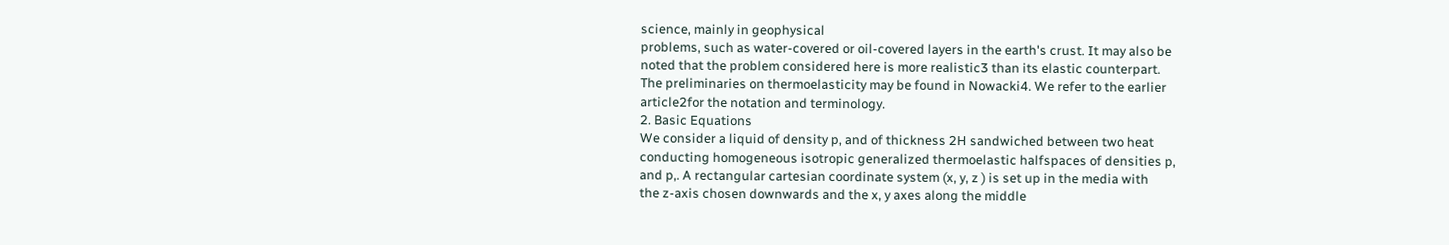science, mainly in geophysical
problems, such as water-covered or oil-covered layers in the earth's crust. It may also be
noted that the problem considered here is more realistic3 than its elastic counterpart.
The preliminaries on thermoelasticity may be found in Nowacki4. We refer to the earlier
article2for the notation and terminology.
2. Basic Equations
We consider a liquid of density p, and of thickness 2H sandwiched between two heat
conducting homogeneous isotropic generalized thermoelastic halfspaces of densities p,
and p,. A rectangular cartesian coordinate system (x, y, z ) is set up in the media with
the z-axis chosen downwards and the x, y axes along the middle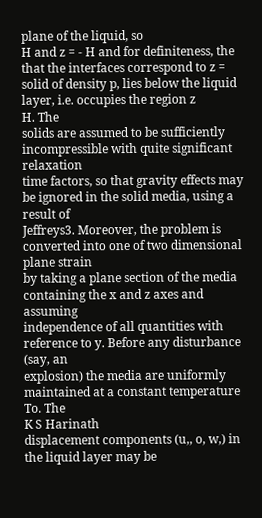plane of the liquid, so
H and z = - H and for definiteness, the
that the interfaces correspond to z =
solid of density p, lies below the liquid layer, i.e. occupies the region z
H. The
solids are assumed to be sufficiently incompressible with quite significant relaxation
time factors, so that gravity effects may be ignored in the solid media, using a result of
Jeffreys3. Moreover, the problem is converted into one of two dimensional plane strain
by taking a plane section of the media containing the x and z axes and assuming
independence of all quantities with reference to y. Before any disturbance (say, an
explosion) the media are uniformly maintained at a constant temperature To. The
K S Harinath
displacement components (u,, o, w,) in the liquid layer may be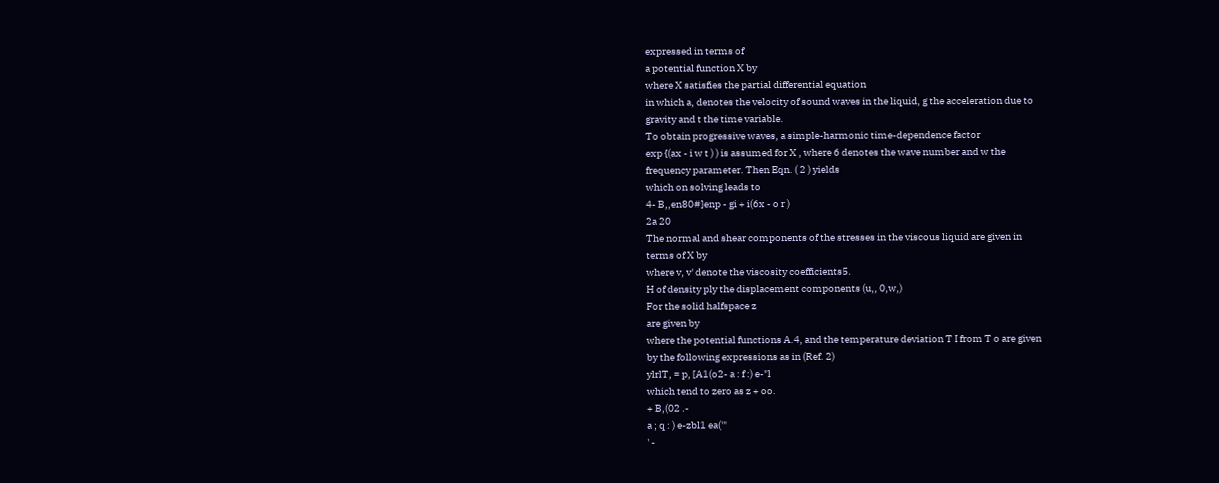expressed in terms of
a potential function X by
where X satisfies the partial differential equation
in which a, denotes the velocity of sound waves in the liquid, g the acceleration due to
gravity and t the time variable.
To obtain progressive waves, a simple-harmonic time-dependence factor
exp {(ax - i w t ) ) is assumed for X , where 6 denotes the wave number and w the
frequency parameter. Then Eqn. ( 2 ) yields
which on solving leads to
4- B,,en80#]enp - gi + i(6x - o r )
2a 20
The normal and shear components of the stresses in the viscous liquid are given in
terms of X by
where v, v' denote the viscosity coefficients5.
H of density ply the displacement components (u,, 0,w,)
For the solid halfspace z
are given by
where the potential functions A.4, and the temperature deviation T I from T o are given
by the following expressions as in (Ref. 2)
ylrlT, = p, [A1(o2- a : f :) e-"l
which tend to zero as z + oo.
+ B,(02 .-
a ; q : ) e-zbl1 ea('"
' -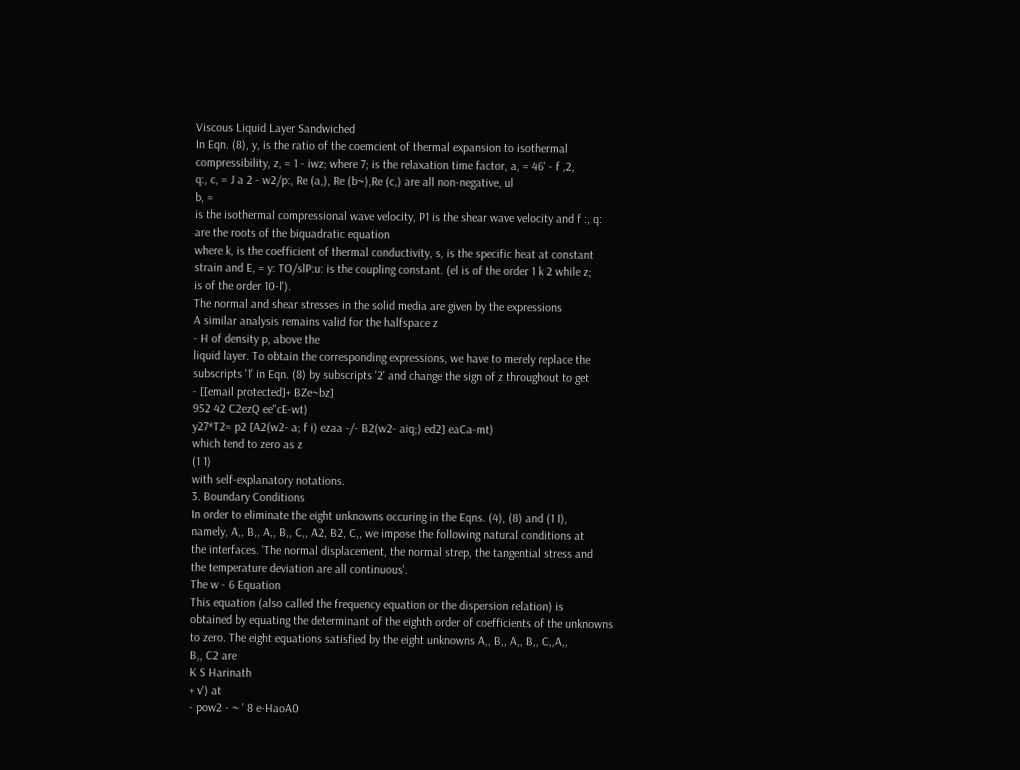Viscous Liquid Layer Sandwiched
In Eqn. (8), y, is the ratio of the coemcient of thermal expansion to isothermal
compressibility, z, = 1 - iwz; where 7; is the relaxation time factor, a, = 46' - f ,2,
q:, c, = J a 2 - w2/p:, Re (a,), Re (b~),Re (c,) are all non-negative, ul
b, =
is the isothermal compressional wave velocity, P1 is the shear wave velocity and f :, q:
are the roots of the biquadratic equation
where k, is the coefficient of thermal conductivity, s, is the specific heat at constant
strain and E, = y: TO/slP:u: is the coupling constant. (el is of the order 1 k 2 while z;
is of the order 10-l').
The normal and shear stresses in the solid media are given by the expressions
A similar analysis remains valid for the halfspace z
- H of density p, above the
liquid layer. To obtain the corresponding expressions, we have to merely replace the
subscripts '1' in Eqn. (8) by subscripts '2' and change the sign of z throughout to get
- [[email protected]+ BZe~bz]
952 42 C2ezQ ee"cE-wt)
y27*T2= p2 [A2(w2- a; f i) ezaa -/- B2(w2- aiq;) ed2] eaCa-mt)
which tend to zero as z
(1 1)
with self-explanatory notations.
3. Boundary Conditions
In order to eliminate the eight unknowns occuring in the Eqns. (4), (8) and (1 I),
namely, A,, B,, A,, B,, C,, A2, B2, C,, we impose the following natural conditions at
the interfaces. 'The normal displacement, the normal strep, the tangential stress and
the temperature deviation are all continuous'.
The w - 6 Equation
This equation (also called the frequency equation or the dispersion relation) is
obtained by equating the determinant of the eighth order of coefficients of the unknowns
to zero. The eight equations satisfied by the eight unknowns A,, B,, A,, B,, C,,A,,
B,, C2 are
K S Harinath
+ v') at
- pow2 - ~ ' 8 e-HaoA0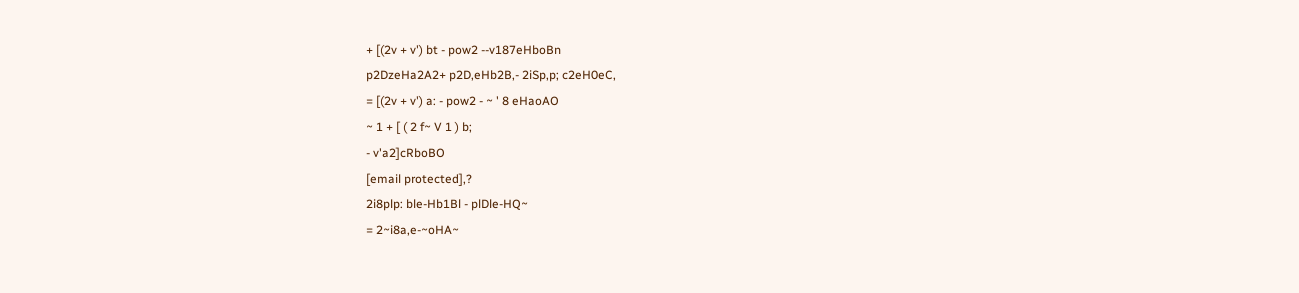+ [(2v + v') bt - pow2 --v187eHboBn
p2DzeHa2A2+ p2D,eHb2B,- 2iSp,p; c2eH0eC,
= [(2v + v') a: - pow2 - ~ ' 8 eHaoAO
~ 1 + [ ( 2 f~ V 1 ) b;
- v'a2]cRboBO
[email protected],?
2i8plp: ble-Hb1Bl - plDle-HQ~
= 2~i8a,e-~oHA~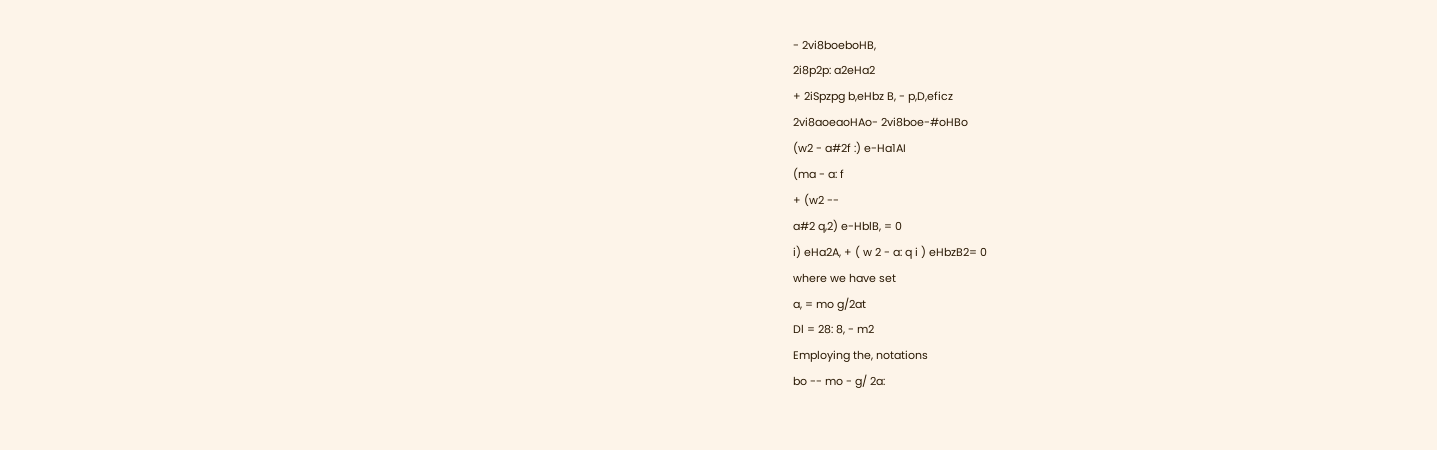- 2vi8boeboHB,
2i8p2p: a2eHa2
+ 2iSpzpg b,eHbz B, - p,D,eficz
2vi8aoeaoHAo- 2vi8boe-#oHBo
(w2 - a#2f :) e-Ha1AI
(ma - a: f
+ (w2 --
a#2 q,2) e-HblB, = 0
i) eHa2A, + ( w 2 - a: q i ) eHbzB2= 0
where we have set
a, = mo g/2at
Dl = 28: 8, - m2
Employing the, notations
bo -- mo - g/ 2a: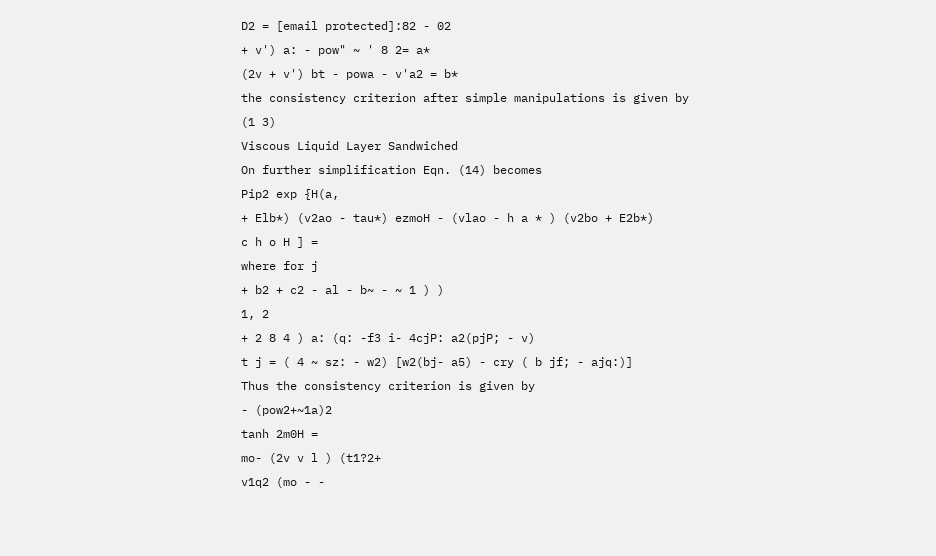D2 = [email protected]:82 - 02
+ v') a: - pow" ~ ' 8 2= a*
(2v + v') bt - powa - v'a2 = b*
the consistency criterion after simple manipulations is given by
(1 3)
Viscous Liquid Layer Sandwiched
On further simplification Eqn. (14) becomes
Pip2 exp {H(a,
+ Elb*) (v2ao - tau*) ezmoH - (vlao - h a * ) (v2bo + E2b*)
c h o H ] =
where for j
+ b2 + c2 - al - b~ - ~ 1 ) )
1, 2
+ 2 8 4 ) a: (q: -f3 i- 4cjP: a2(pjP; - v)
t j = ( 4 ~ sz: - w2) [w2(bj- a5) - cry ( b jf; - ajq:)]
Thus the consistency criterion is given by
- (pow2+~1a)2
tanh 2m0H =
mo- (2v v l ) (t1?2+
v1q2 (mo - -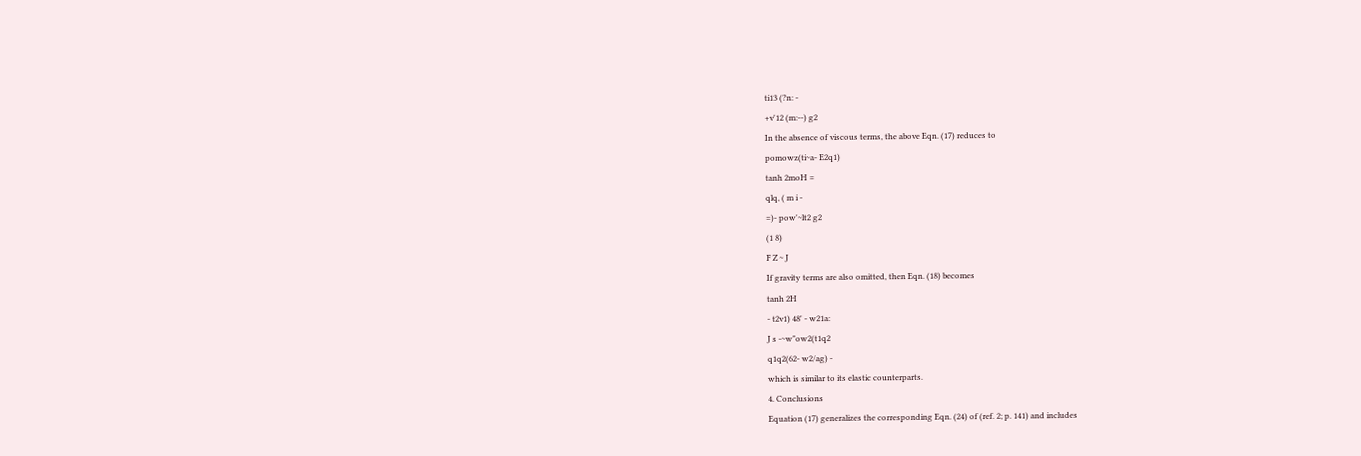ti13 (?n: -
+v'12 (m:--) g2
In the absence of viscous terms, the above Eqn. (17) reduces to
pomowz(ti~a- E2q1)
tanh 2moH =
qlq, ( m i -
=)- pow'~lt2 g2
(1 8)
F Z ~ J
If gravity terms are also omitted, then Eqn. (18) becomes
tanh 2H
- t2v1) 48' - w21a:
J s -~w"ow2(t1q2
q1q2(62- w2/ag) -
which is similar to its elastic counterparts.
4. Conclusions
Equation (17) generalizes the corresponding Eqn. (24) of (ref. 2; p. 141) and includes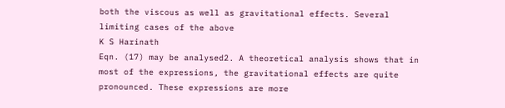both the viscous as well as gravitational effects. Several limiting cases of the above
K S Harinath
Eqn. (17) may be analysed2. A theoretical analysis shows that in most of the expressions, the gravitational effects are quite pronounced. These expressions are more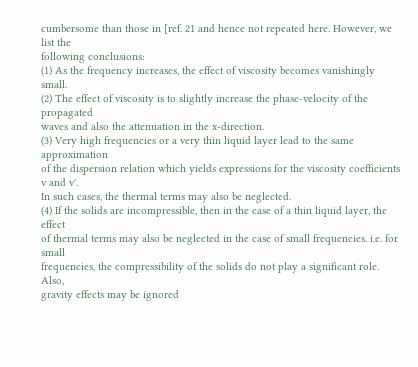cumbersome than those in [ref. 21 and hence not repeated here. However, we list the
following conclusions:
(1) As the frequency increases, the effect of viscosity becomes vanishingly small.
(2) The effect of viscosity is to slightly increase the phase-velocity of the propagated
waves and also the attenuation in the x-direction.
(3) Very high frequencies or a very thin liquid layer lead to the same approximation
of the dispersion relation which yields expressions for the viscosity coefficients v and v'.
In such cases, the thermal terms may also be neglected.
(4) If the solids are incompressible, then in the case of a thin liquid layer, the effect
of thermal terms may also be neglected in the case of small frequencies. i.e. for small
frequencies, the compressibility of the solids do not play a significant role. Also,
gravity effects may be ignored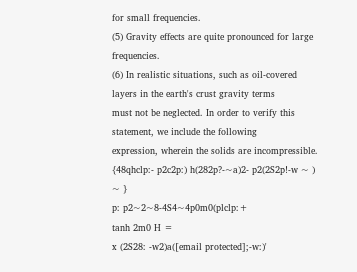for small frequencies.
(5) Gravity effects are quite pronounced for large frequencies.
(6) In realistic situations, such as oil-covered layers in the earth's crust gravity terms
must not be neglected. In order to verify this statement, we include the following
expression, wherein the solids are incompressible.
{48qhclp:- p2c2p:) h(282p?-~a)2- p2(2S2p!-w ~ ) ~ }
p: p2~2~8-4S4~4p0m0(plclp:+
tanh 2m0 H =
x (2S28: -w2)a([email protected];-w:)'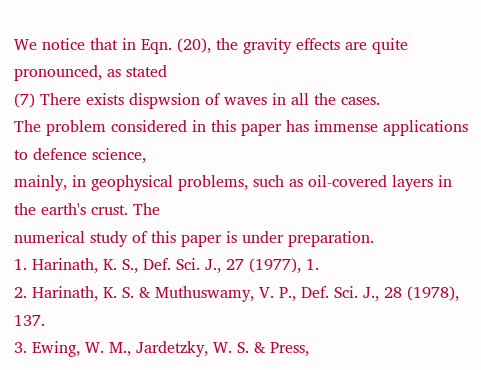We notice that in Eqn. (20), the gravity effects are quite pronounced, as stated
(7) There exists dispwsion of waves in all the cases.
The problem considered in this paper has immense applications to defence science,
mainly, in geophysical problems, such as oil-covered layers in the earth's crust. The
numerical study of this paper is under preparation.
1. Harinath, K. S., Def. Sci. J., 27 (1977), 1.
2. Harinath, K. S. & Muthuswamy, V. P., Def. Sci. J., 28 (1978), 137.
3. Ewing, W. M., Jardetzky, W. S. & Press,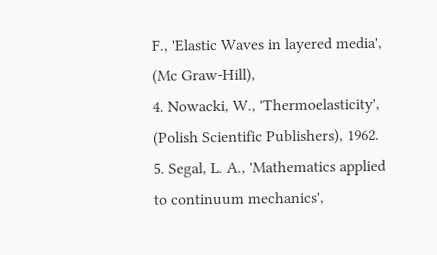F., 'Elastic Waves in layered media', (Mc Graw-Hill),
4. Nowacki, W., 'Thermoelasticity', (Polish Scientific Publishers), 1962.
5. Segal, L. A., 'Mathematics applied to continuum mechanics',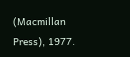(Macmillan Press), 1977.